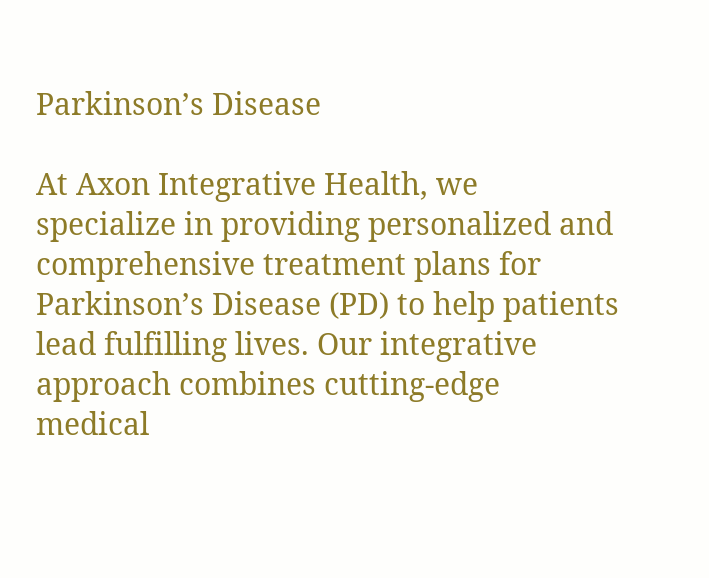Parkinson’s Disease

At Axon Integrative Health, we specialize in providing personalized and comprehensive treatment plans for Parkinson’s Disease (PD) to help patients lead fulfilling lives. Our integrative approach combines cutting-edge medical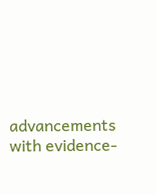advancements with evidence-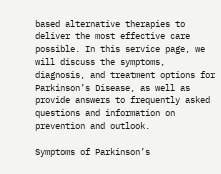based alternative therapies to deliver the most effective care possible. In this service page, we will discuss the symptoms, diagnosis, and treatment options for Parkinson’s Disease, as well as provide answers to frequently asked questions and information on prevention and outlook.

Symptoms of Parkinson’s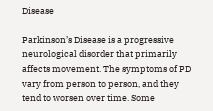Disease

Parkinson’s Disease is a progressive neurological disorder that primarily affects movement. The symptoms of PD vary from person to person, and they tend to worsen over time. Some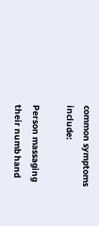common symptoms include:

Person massaging their numb hand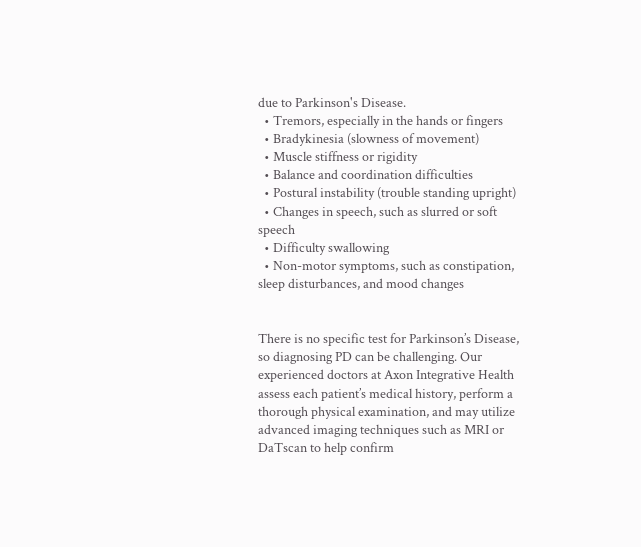due to Parkinson's Disease.
  • Tremors, especially in the hands or fingers
  • Bradykinesia (slowness of movement)
  • Muscle stiffness or rigidity
  • Balance and coordination difficulties
  • Postural instability (trouble standing upright)
  • Changes in speech, such as slurred or soft speech
  • Difficulty swallowing
  • Non-motor symptoms, such as constipation, sleep disturbances, and mood changes


There is no specific test for Parkinson’s Disease, so diagnosing PD can be challenging. Our experienced doctors at Axon Integrative Health assess each patient’s medical history, perform a thorough physical examination, and may utilize advanced imaging techniques such as MRI or DaTscan to help confirm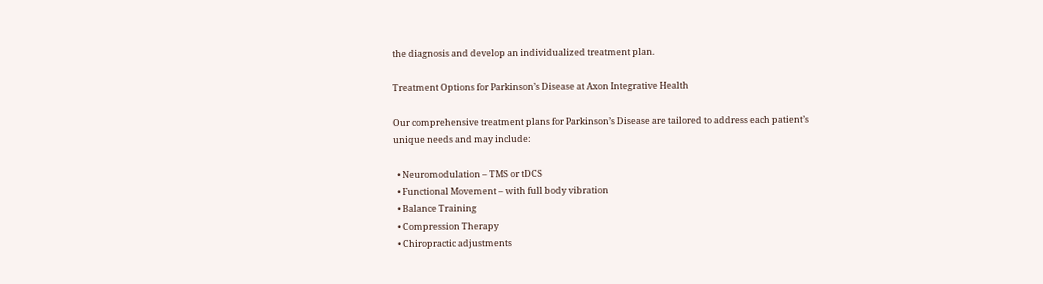the diagnosis and develop an individualized treatment plan.

Treatment Options for Parkinson’s Disease at Axon Integrative Health

Our comprehensive treatment plans for Parkinson’s Disease are tailored to address each patient’s unique needs and may include:

  • Neuromodulation – TMS or tDCS
  • Functional Movement – with full body vibration
  • Balance Training
  • Compression Therapy
  • Chiropractic adjustments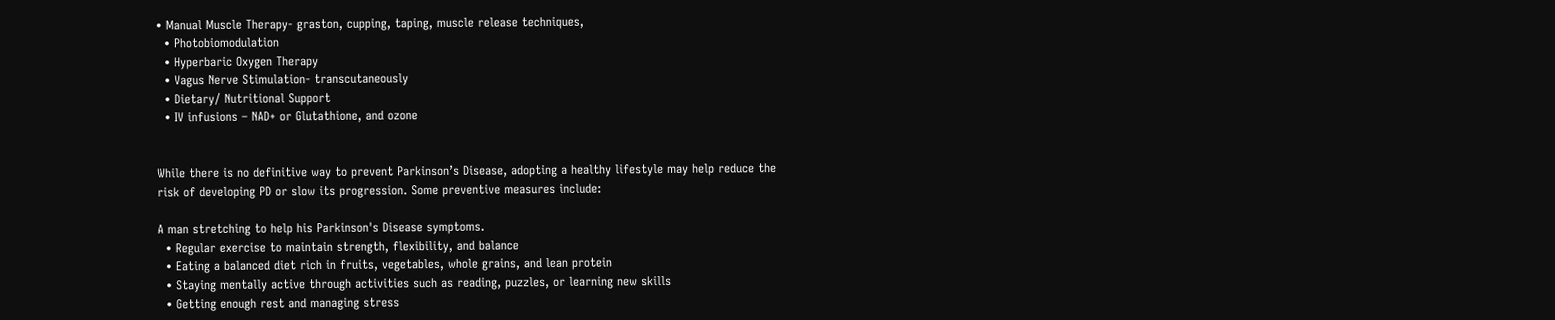• Manual Muscle Therapy- graston, cupping, taping, muscle release techniques,
  • Photobiomodulation
  • Hyperbaric Oxygen Therapy
  • Vagus Nerve Stimulation- transcutaneously
  • Dietary/ Nutritional Support
  • IV infusions – NAD+ or Glutathione, and ozone


While there is no definitive way to prevent Parkinson’s Disease, adopting a healthy lifestyle may help reduce the risk of developing PD or slow its progression. Some preventive measures include:

A man stretching to help his Parkinson's Disease symptoms.
  • Regular exercise to maintain strength, flexibility, and balance
  • Eating a balanced diet rich in fruits, vegetables, whole grains, and lean protein
  • Staying mentally active through activities such as reading, puzzles, or learning new skills
  • Getting enough rest and managing stress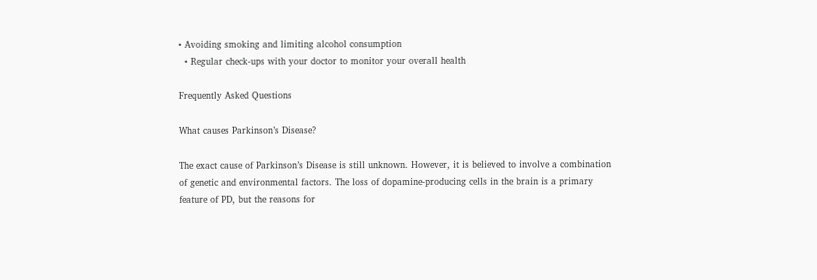• Avoiding smoking and limiting alcohol consumption
  • Regular check-ups with your doctor to monitor your overall health

Frequently Asked Questions

What causes Parkinson’s Disease?

The exact cause of Parkinson’s Disease is still unknown. However, it is believed to involve a combination of genetic and environmental factors. The loss of dopamine-producing cells in the brain is a primary feature of PD, but the reasons for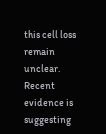this cell loss remain unclear. Recent evidence is suggesting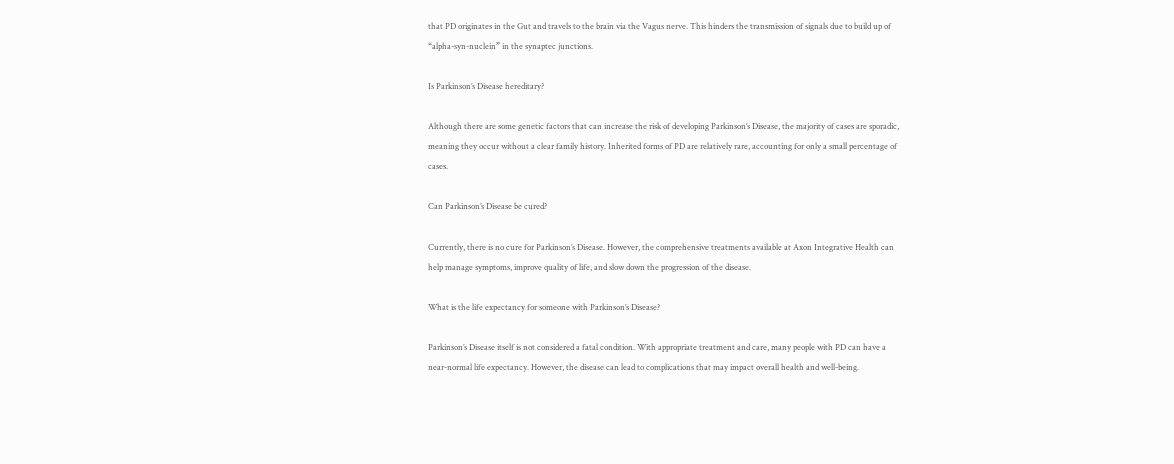that PD originates in the Gut and travels to the brain via the Vagus nerve. This hinders the transmission of signals due to build up of “alpha-syn-nuclein” in the synaptec junctions.

Is Parkinson’s Disease hereditary?

Although there are some genetic factors that can increase the risk of developing Parkinson’s Disease, the majority of cases are sporadic, meaning they occur without a clear family history. Inherited forms of PD are relatively rare, accounting for only a small percentage of cases.

Can Parkinson’s Disease be cured?

Currently, there is no cure for Parkinson’s Disease. However, the comprehensive treatments available at Axon Integrative Health can help manage symptoms, improve quality of life, and slow down the progression of the disease.

What is the life expectancy for someone with Parkinson’s Disease?

Parkinson’s Disease itself is not considered a fatal condition. With appropriate treatment and care, many people with PD can have a near-normal life expectancy. However, the disease can lead to complications that may impact overall health and well-being.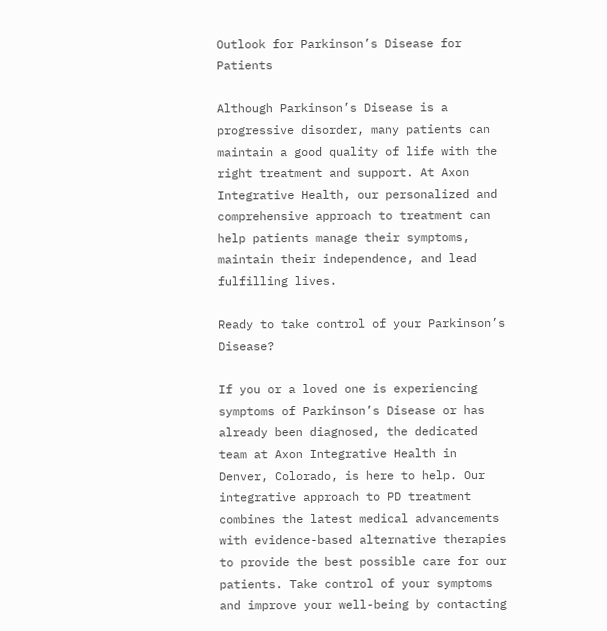Outlook for Parkinson’s Disease for Patients

Although Parkinson’s Disease is a progressive disorder, many patients can maintain a good quality of life with the right treatment and support. At Axon Integrative Health, our personalized and comprehensive approach to treatment can help patients manage their symptoms, maintain their independence, and lead fulfilling lives.

Ready to take control of your Parkinson’s Disease?

If you or a loved one is experiencing symptoms of Parkinson’s Disease or has already been diagnosed, the dedicated team at Axon Integrative Health in Denver, Colorado, is here to help. Our integrative approach to PD treatment combines the latest medical advancements with evidence-based alternative therapies to provide the best possible care for our patients. Take control of your symptoms and improve your well-being by contacting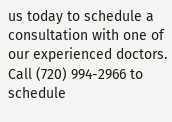us today to schedule a consultation with one of our experienced doctors. Call (720) 994-2966 to schedule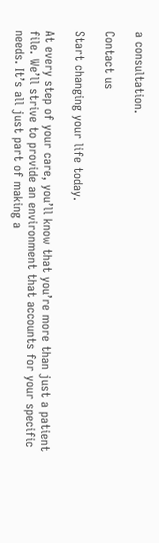a consultation.

Contact us

Start changing your life today.

At every step of your care, you’ll know that you’re more than just a patient file. We’ll strive to provide an environment that accounts for your specific needs. It’s all just part of making a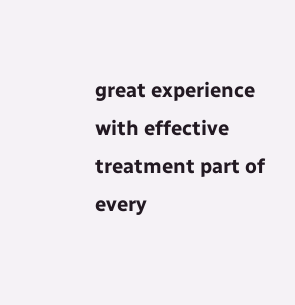great experience with effective treatment part of every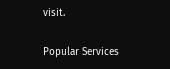visit.

Popular Services